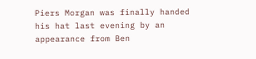Piers Morgan was finally handed his hat last evening by an appearance from Ben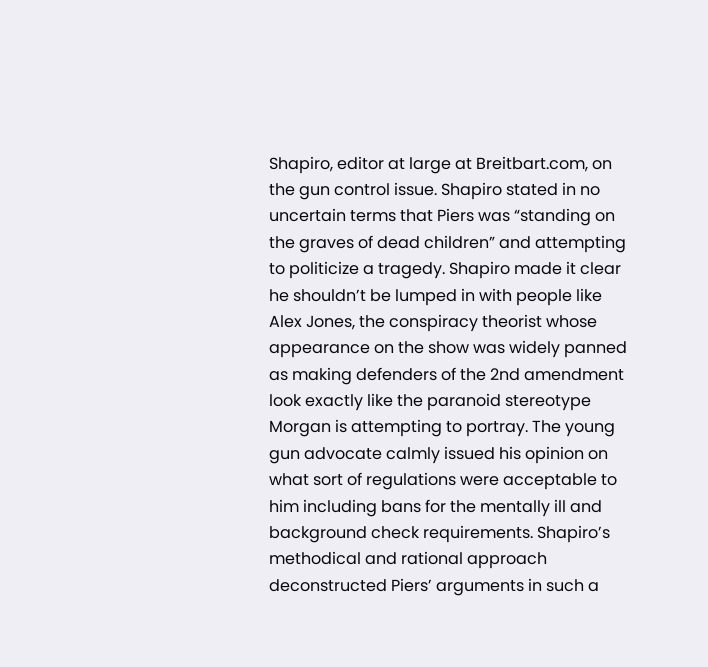Shapiro, editor at large at Breitbart.com, on the gun control issue. Shapiro stated in no uncertain terms that Piers was “standing on the graves of dead children” and attempting to politicize a tragedy. Shapiro made it clear he shouldn’t be lumped in with people like Alex Jones, the conspiracy theorist whose appearance on the show was widely panned as making defenders of the 2nd amendment look exactly like the paranoid stereotype Morgan is attempting to portray. The young gun advocate calmly issued his opinion on what sort of regulations were acceptable to him including bans for the mentally ill and background check requirements. Shapiro’s methodical and rational approach deconstructed Piers’ arguments in such a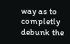way as to completly debunk the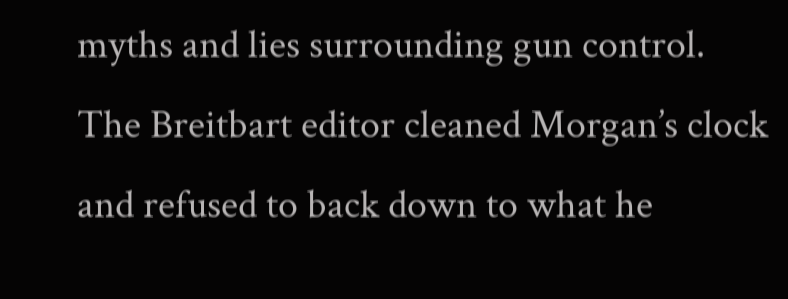myths and lies surrounding gun control. The Breitbart editor cleaned Morgan’s clock and refused to back down to what he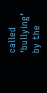called ‘bullying’ by the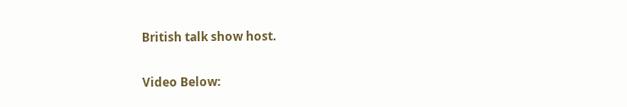British talk show host.

Video Below: